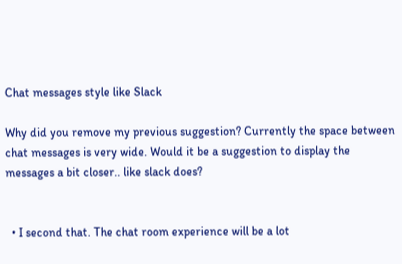Chat messages style like Slack

Why did you remove my previous suggestion? Currently the space between chat messages is very wide. Would it be a suggestion to display the messages a bit closer.. like slack does?


  • I second that. The chat room experience will be a lot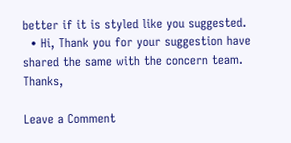better if it is styled like you suggested.
  • Hi, Thank you for your suggestion have shared the same with the concern team. Thanks,

Leave a Comment